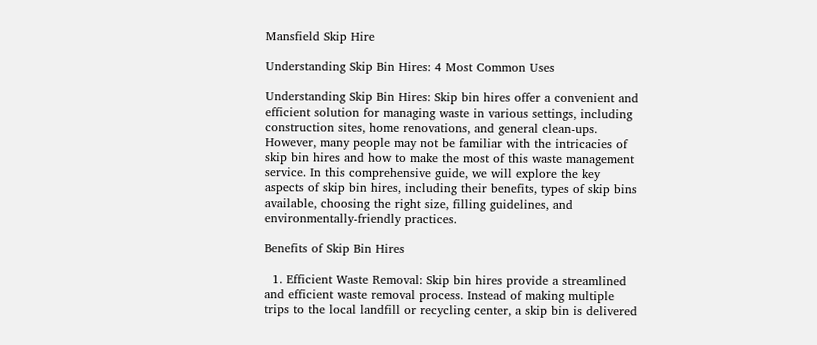Mansfield Skip Hire

Understanding Skip Bin Hires: 4 Most Common Uses

Understanding Skip Bin Hires: Skip bin hires offer a convenient and efficient solution for managing waste in various settings, including construction sites, home renovations, and general clean-ups. However, many people may not be familiar with the intricacies of skip bin hires and how to make the most of this waste management service. In this comprehensive guide, we will explore the key aspects of skip bin hires, including their benefits, types of skip bins available, choosing the right size, filling guidelines, and environmentally-friendly practices.

Benefits of Skip Bin Hires

  1. Efficient Waste Removal: Skip bin hires provide a streamlined and efficient waste removal process. Instead of making multiple trips to the local landfill or recycling center, a skip bin is delivered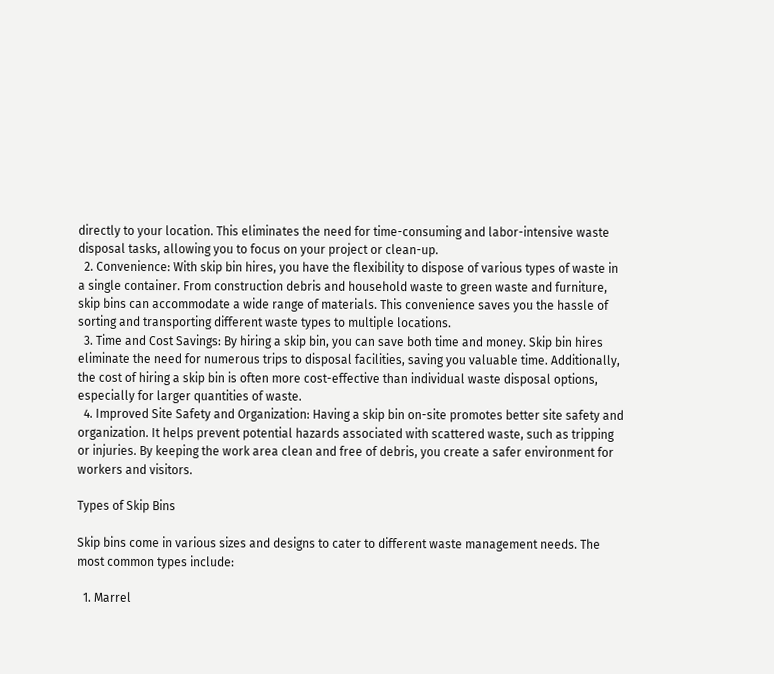directly to your location. This eliminates the need for time-consuming and labor-intensive waste disposal tasks, allowing you to focus on your project or clean-up.
  2. Convenience: With skip bin hires, you have the flexibility to dispose of various types of waste in a single container. From construction debris and household waste to green waste and furniture, skip bins can accommodate a wide range of materials. This convenience saves you the hassle of sorting and transporting different waste types to multiple locations.
  3. Time and Cost Savings: By hiring a skip bin, you can save both time and money. Skip bin hires eliminate the need for numerous trips to disposal facilities, saving you valuable time. Additionally, the cost of hiring a skip bin is often more cost-effective than individual waste disposal options, especially for larger quantities of waste.
  4. Improved Site Safety and Organization: Having a skip bin on-site promotes better site safety and organization. It helps prevent potential hazards associated with scattered waste, such as tripping or injuries. By keeping the work area clean and free of debris, you create a safer environment for workers and visitors.

Types of Skip Bins

Skip bins come in various sizes and designs to cater to different waste management needs. The most common types include:

  1. Marrel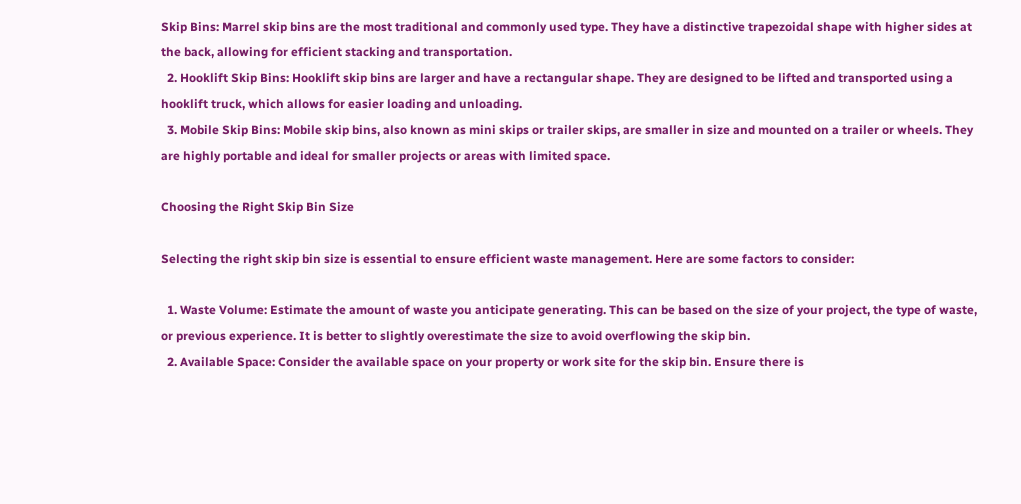Skip Bins: Marrel skip bins are the most traditional and commonly used type. They have a distinctive trapezoidal shape with higher sides at the back, allowing for efficient stacking and transportation.
  2. Hooklift Skip Bins: Hooklift skip bins are larger and have a rectangular shape. They are designed to be lifted and transported using a hooklift truck, which allows for easier loading and unloading.
  3. Mobile Skip Bins: Mobile skip bins, also known as mini skips or trailer skips, are smaller in size and mounted on a trailer or wheels. They are highly portable and ideal for smaller projects or areas with limited space.

Choosing the Right Skip Bin Size

Selecting the right skip bin size is essential to ensure efficient waste management. Here are some factors to consider:

  1. Waste Volume: Estimate the amount of waste you anticipate generating. This can be based on the size of your project, the type of waste, or previous experience. It is better to slightly overestimate the size to avoid overflowing the skip bin.
  2. Available Space: Consider the available space on your property or work site for the skip bin. Ensure there is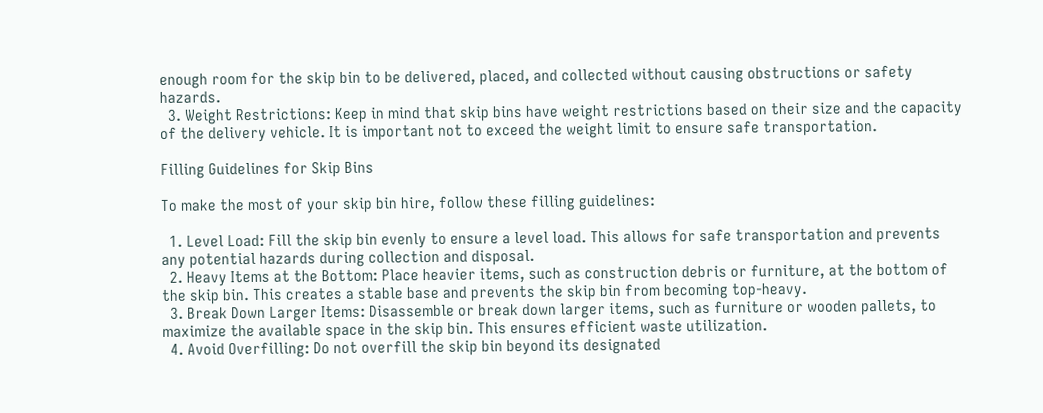enough room for the skip bin to be delivered, placed, and collected without causing obstructions or safety hazards.
  3. Weight Restrictions: Keep in mind that skip bins have weight restrictions based on their size and the capacity of the delivery vehicle. It is important not to exceed the weight limit to ensure safe transportation.

Filling Guidelines for Skip Bins

To make the most of your skip bin hire, follow these filling guidelines:

  1. Level Load: Fill the skip bin evenly to ensure a level load. This allows for safe transportation and prevents any potential hazards during collection and disposal.
  2. Heavy Items at the Bottom: Place heavier items, such as construction debris or furniture, at the bottom of the skip bin. This creates a stable base and prevents the skip bin from becoming top-heavy.
  3. Break Down Larger Items: Disassemble or break down larger items, such as furniture or wooden pallets, to maximize the available space in the skip bin. This ensures efficient waste utilization.
  4. Avoid Overfilling: Do not overfill the skip bin beyond its designated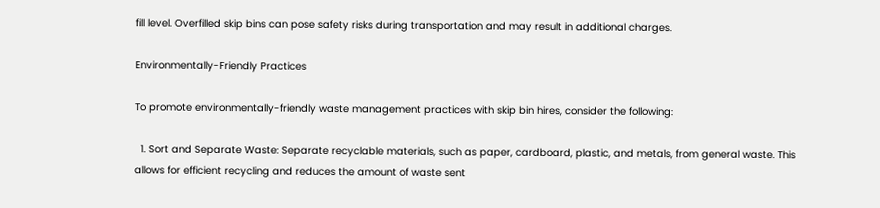fill level. Overfilled skip bins can pose safety risks during transportation and may result in additional charges.

Environmentally-Friendly Practices

To promote environmentally-friendly waste management practices with skip bin hires, consider the following:

  1. Sort and Separate Waste: Separate recyclable materials, such as paper, cardboard, plastic, and metals, from general waste. This allows for efficient recycling and reduces the amount of waste sent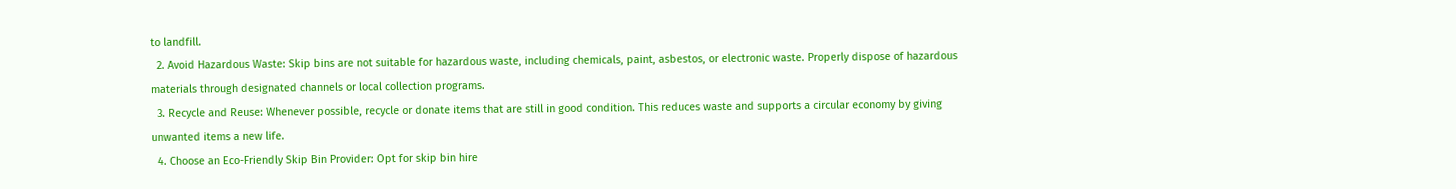to landfill.
  2. Avoid Hazardous Waste: Skip bins are not suitable for hazardous waste, including chemicals, paint, asbestos, or electronic waste. Properly dispose of hazardous materials through designated channels or local collection programs.
  3. Recycle and Reuse: Whenever possible, recycle or donate items that are still in good condition. This reduces waste and supports a circular economy by giving unwanted items a new life.
  4. Choose an Eco-Friendly Skip Bin Provider: Opt for skip bin hire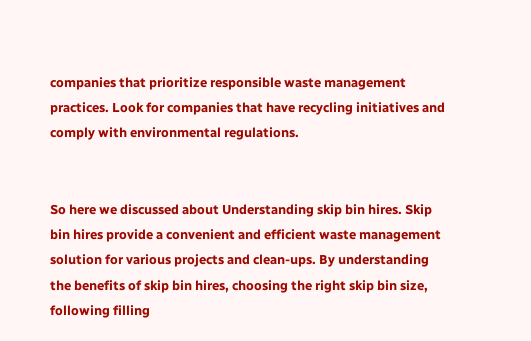companies that prioritize responsible waste management practices. Look for companies that have recycling initiatives and comply with environmental regulations.


So here we discussed about Understanding skip bin hires. Skip bin hires provide a convenient and efficient waste management solution for various projects and clean-ups. By understanding the benefits of skip bin hires, choosing the right skip bin size, following filling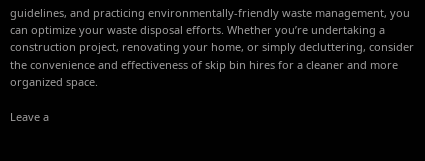guidelines, and practicing environmentally-friendly waste management, you can optimize your waste disposal efforts. Whether you’re undertaking a construction project, renovating your home, or simply decluttering, consider the convenience and effectiveness of skip bin hires for a cleaner and more organized space.

Leave a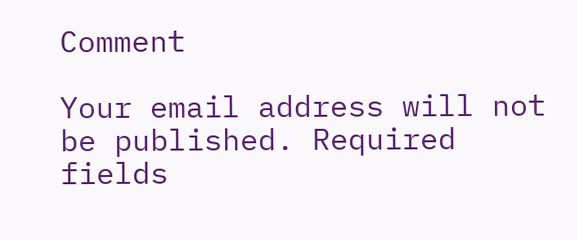Comment

Your email address will not be published. Required fields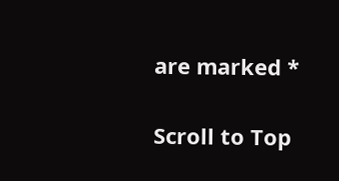are marked *

Scroll to Top